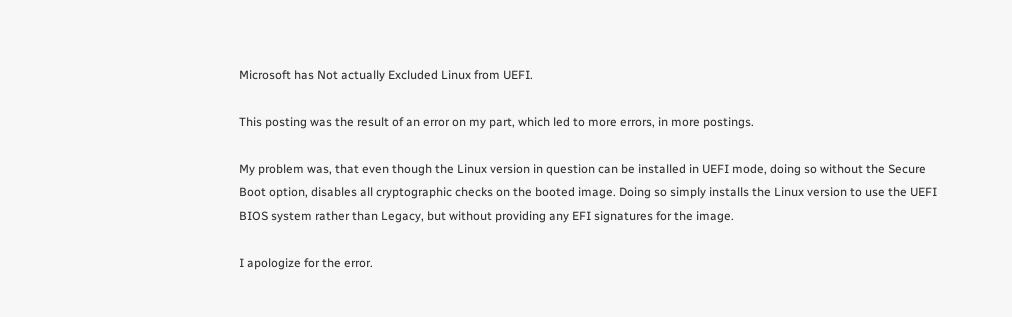Microsoft has Not actually Excluded Linux from UEFI.

This posting was the result of an error on my part, which led to more errors, in more postings.

My problem was, that even though the Linux version in question can be installed in UEFI mode, doing so without the Secure Boot option, disables all cryptographic checks on the booted image. Doing so simply installs the Linux version to use the UEFI BIOS system rather than Legacy, but without providing any EFI signatures for the image.

I apologize for the error.